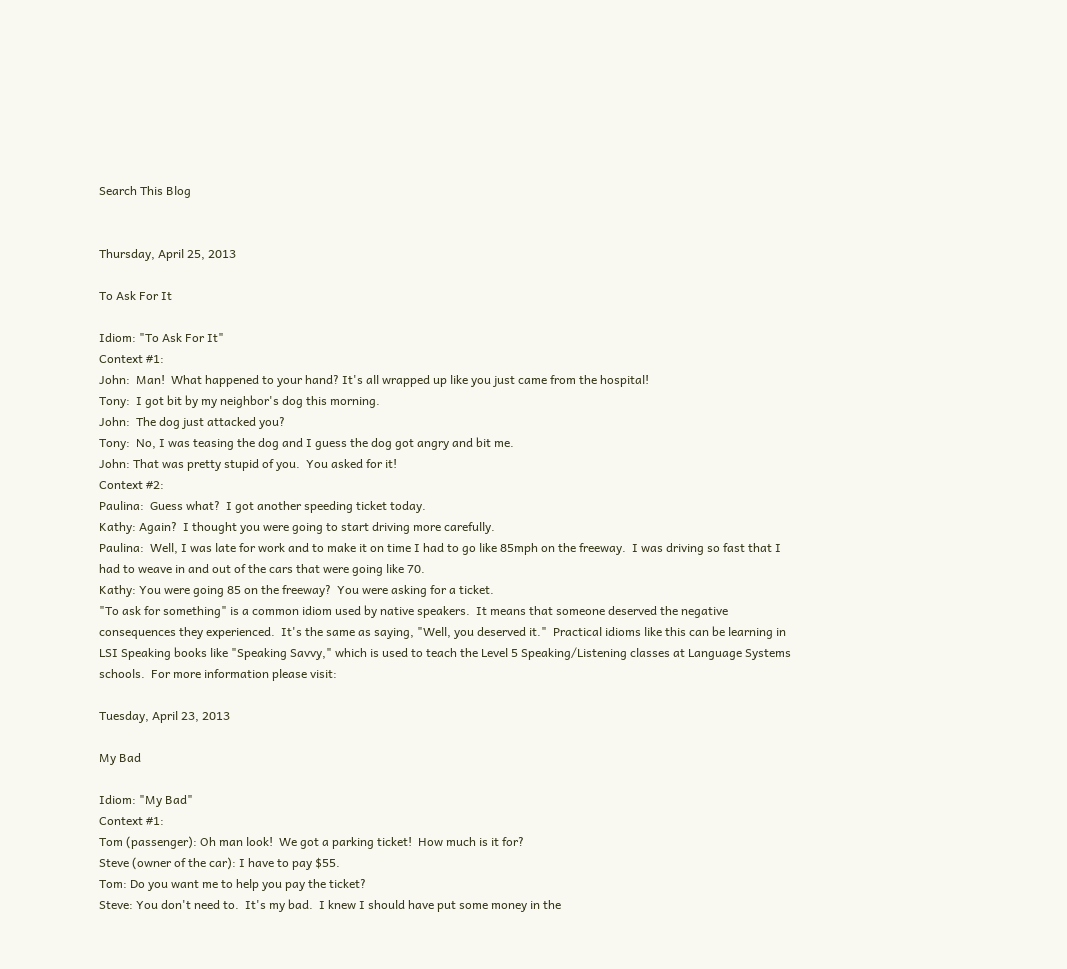Search This Blog


Thursday, April 25, 2013

To Ask For It

Idiom: "To Ask For It"
Context #1:
John:  Man!  What happened to your hand? It's all wrapped up like you just came from the hospital!
Tony:  I got bit by my neighbor's dog this morning.
John:  The dog just attacked you?
Tony:  No, I was teasing the dog and I guess the dog got angry and bit me.
John: That was pretty stupid of you.  You asked for it!
Context #2:
Paulina:  Guess what?  I got another speeding ticket today.
Kathy: Again?  I thought you were going to start driving more carefully.
Paulina:  Well, I was late for work and to make it on time I had to go like 85mph on the freeway.  I was driving so fast that I had to weave in and out of the cars that were going like 70.
Kathy: You were going 85 on the freeway?  You were asking for a ticket.
"To ask for something" is a common idiom used by native speakers.  It means that someone deserved the negative consequences they experienced.  It's the same as saying, "Well, you deserved it."  Practical idioms like this can be learning in LSI Speaking books like "Speaking Savvy," which is used to teach the Level 5 Speaking/Listening classes at Language Systems schools.  For more information please visit:

Tuesday, April 23, 2013

My Bad

Idiom: "My Bad"
Context #1:
Tom (passenger): Oh man look!  We got a parking ticket!  How much is it for?
Steve (owner of the car): I have to pay $55.
Tom: Do you want me to help you pay the ticket?
Steve: You don't need to.  It's my bad.  I knew I should have put some money in the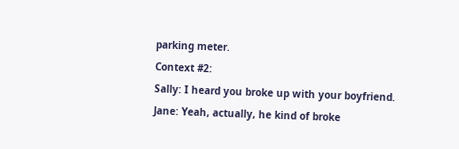parking meter.
Context #2:
Sally: I heard you broke up with your boyfriend.
Jane: Yeah, actually, he kind of broke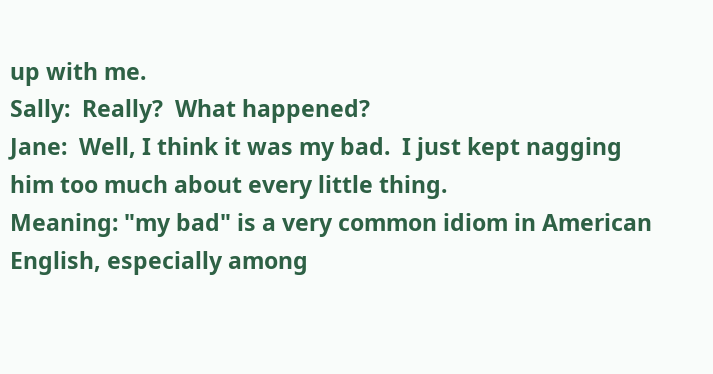up with me.
Sally:  Really?  What happened?
Jane:  Well, I think it was my bad.  I just kept nagging him too much about every little thing.
Meaning: "my bad" is a very common idiom in American English, especially among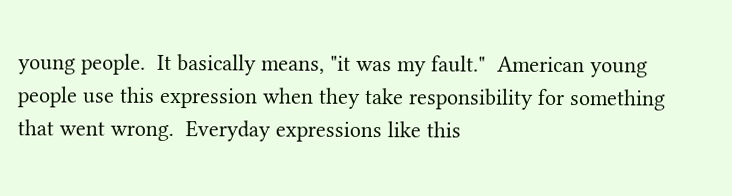young people.  It basically means, "it was my fault."  American young people use this expression when they take responsibility for something that went wrong.  Everyday expressions like this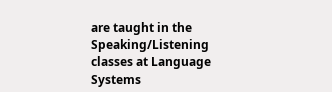are taught in the Speaking/Listening classes at Language Systems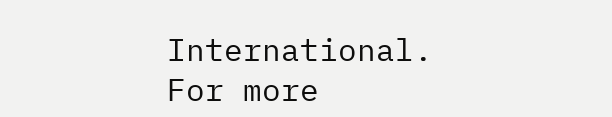International.  For more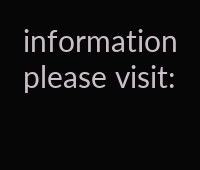information please visit: